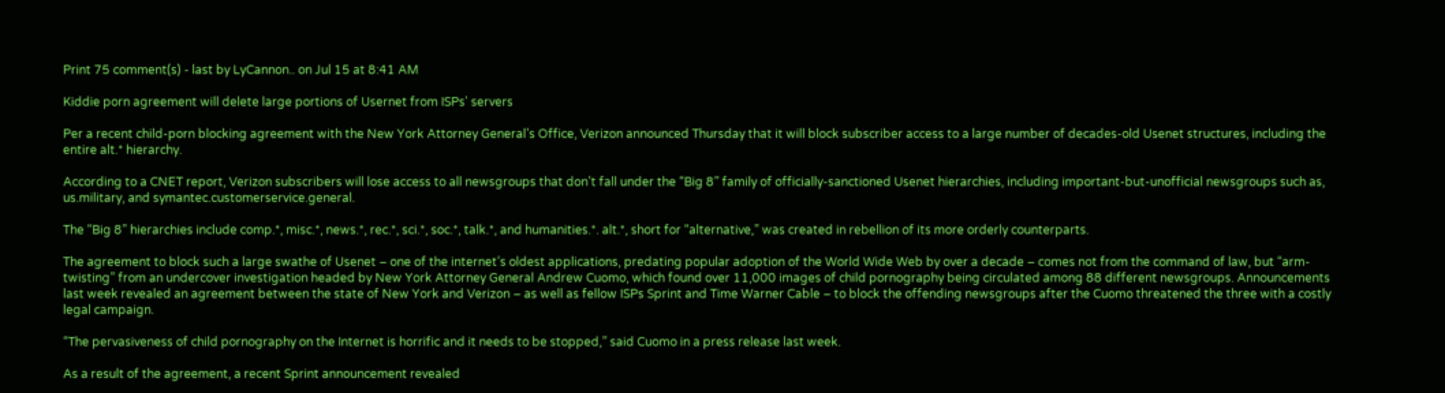Print 75 comment(s) - last by LyCannon.. on Jul 15 at 8:41 AM

Kiddie porn agreement will delete large portions of Usernet from ISPs' servers

Per a recent child-porn blocking agreement with the New York Attorney General’s Office, Verizon announced Thursday that it will block subscriber access to a large number of decades-old Usenet structures, including the entire alt.* hierarchy.

According to a CNET report, Verizon subscribers will lose access to all newsgroups that don’t fall under the “Big 8” family of officially-sanctioned Usenet hierarchies, including important-but-unofficial newsgroups such as, us.military, and symantec.customerservice.general.

The “Big 8” hierarchies include comp.*, misc.*, news.*, rec.*, sci.*, soc.*, talk.*, and humanities.*. alt.*, short for “alternative,” was created in rebellion of its more orderly counterparts.

The agreement to block such a large swathe of Usenet – one of the internet’s oldest applications, predating popular adoption of the World Wide Web by over a decade – comes not from the command of law, but “arm-twisting” from an undercover investigation headed by New York Attorney General Andrew Cuomo, which found over 11,000 images of child pornography being circulated among 88 different newsgroups. Announcements last week revealed an agreement between the state of New York and Verizon – as well as fellow ISPs Sprint and Time Warner Cable – to block the offending newsgroups after the Cuomo threatened the three with a costly legal campaign.

“The pervasiveness of child pornography on the Internet is horrific and it needs to be stopped,” said Cuomo in a press release last week.

As a result of the agreement, a recent Sprint announcement revealed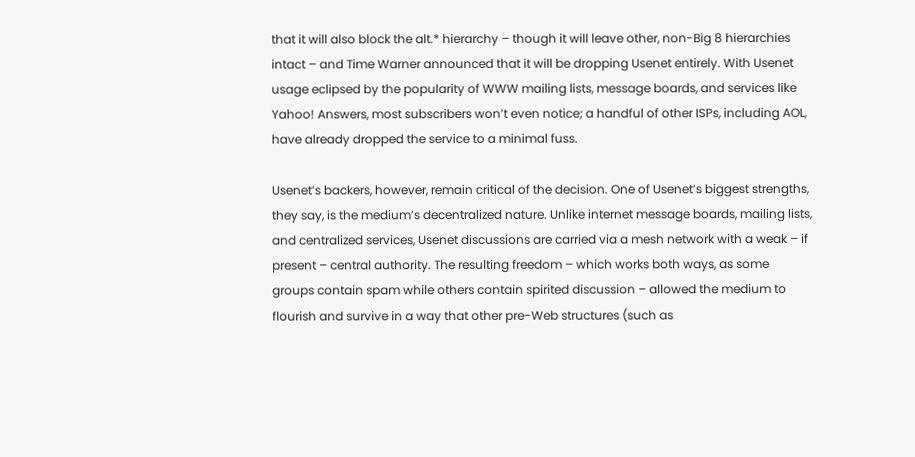that it will also block the alt.* hierarchy – though it will leave other, non-Big 8 hierarchies intact – and Time Warner announced that it will be dropping Usenet entirely. With Usenet usage eclipsed by the popularity of WWW mailing lists, message boards, and services like Yahoo! Answers, most subscribers won’t even notice; a handful of other ISPs, including AOL, have already dropped the service to a minimal fuss.

Usenet’s backers, however, remain critical of the decision. One of Usenet’s biggest strengths, they say, is the medium’s decentralized nature. Unlike internet message boards, mailing lists, and centralized services, Usenet discussions are carried via a mesh network with a weak – if present – central authority. The resulting freedom – which works both ways, as some groups contain spam while others contain spirited discussion – allowed the medium to flourish and survive in a way that other pre-Web structures (such as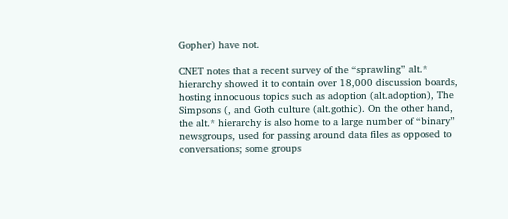Gopher) have not.

CNET notes that a recent survey of the “sprawling” alt.* hierarchy showed it to contain over 18,000 discussion boards, hosting innocuous topics such as adoption (alt.adoption), The Simpsons (, and Goth culture (alt.gothic). On the other hand, the alt.* hierarchy is also home to a large number of “binary” newsgroups, used for passing around data files as opposed to conversations; some groups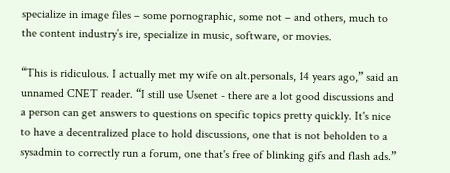specialize in image files – some pornographic, some not – and others, much to the content industry’s ire, specialize in music, software, or movies.

“This is ridiculous. I actually met my wife on alt.personals, 14 years ago,” said an unnamed CNET reader. “I still use Usenet - there are a lot good discussions and a person can get answers to questions on specific topics pretty quickly. It's nice to have a decentralized place to hold discussions, one that is not beholden to a sysadmin to correctly run a forum, one that's free of blinking gifs and flash ads.”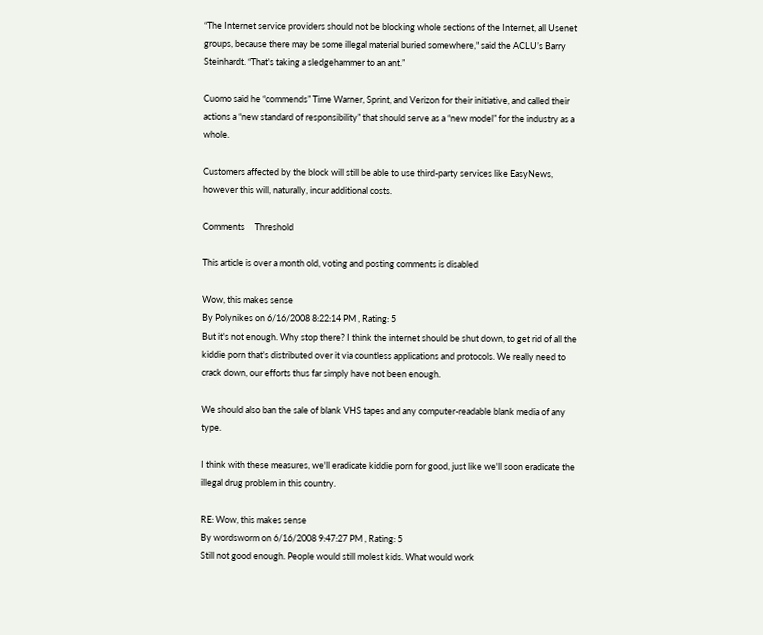“The Internet service providers should not be blocking whole sections of the Internet, all Usenet groups, because there may be some illegal material buried somewhere," said the ACLU’s Barry Steinhardt. “That's taking a sledgehammer to an ant.”

Cuomo said he “commends” Time Warner, Sprint, and Verizon for their initiative, and called their actions a “new standard of responsibility” that should serve as a “new model” for the industry as a whole.

Customers affected by the block will still be able to use third-party services like EasyNews, however this will, naturally, incur additional costs.

Comments     Threshold

This article is over a month old, voting and posting comments is disabled

Wow, this makes sense
By Polynikes on 6/16/2008 8:22:14 PM , Rating: 5
But it's not enough. Why stop there? I think the internet should be shut down, to get rid of all the kiddie porn that's distributed over it via countless applications and protocols. We really need to crack down, our efforts thus far simply have not been enough.

We should also ban the sale of blank VHS tapes and any computer-readable blank media of any type.

I think with these measures, we'll eradicate kiddie porn for good, just like we'll soon eradicate the illegal drug problem in this country.

RE: Wow, this makes sense
By wordsworm on 6/16/2008 9:47:27 PM , Rating: 5
Still not good enough. People would still molest kids. What would work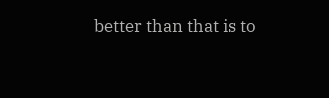better than that is to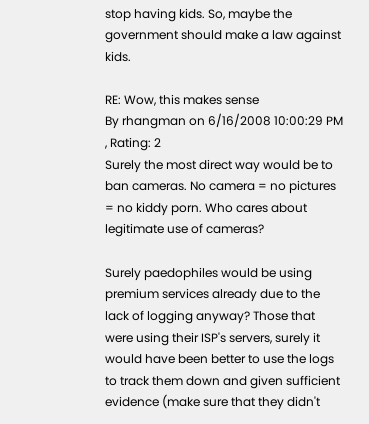stop having kids. So, maybe the government should make a law against kids.

RE: Wow, this makes sense
By rhangman on 6/16/2008 10:00:29 PM , Rating: 2
Surely the most direct way would be to ban cameras. No camera = no pictures = no kiddy porn. Who cares about legitimate use of cameras?

Surely paedophiles would be using premium services already due to the lack of logging anyway? Those that were using their ISP's servers, surely it would have been better to use the logs to track them down and given sufficient evidence (make sure that they didn't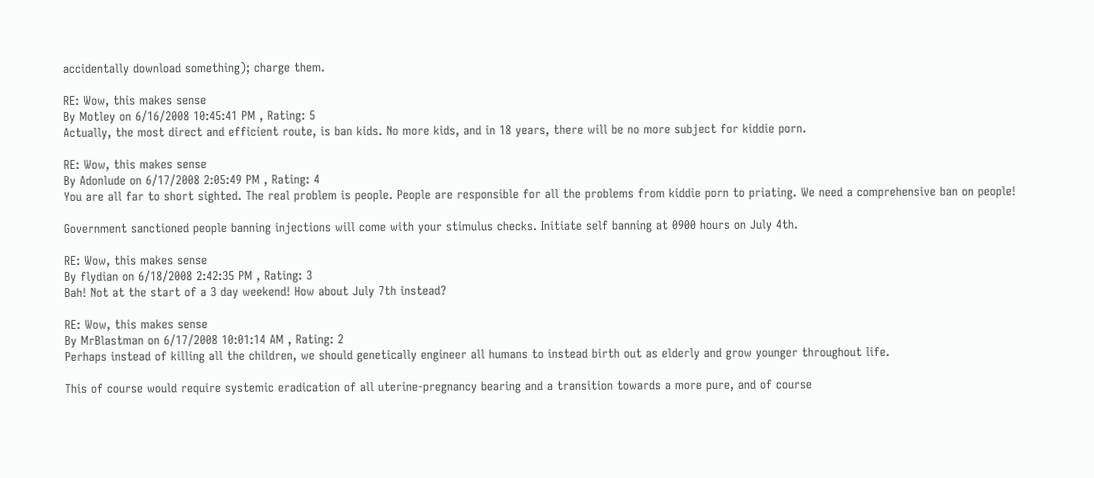accidentally download something); charge them.

RE: Wow, this makes sense
By Motley on 6/16/2008 10:45:41 PM , Rating: 5
Actually, the most direct and efficient route, is ban kids. No more kids, and in 18 years, there will be no more subject for kiddie porn.

RE: Wow, this makes sense
By Adonlude on 6/17/2008 2:05:49 PM , Rating: 4
You are all far to short sighted. The real problem is people. People are responsible for all the problems from kiddie porn to priating. We need a comprehensive ban on people!

Government sanctioned people banning injections will come with your stimulus checks. Initiate self banning at 0900 hours on July 4th.

RE: Wow, this makes sense
By flydian on 6/18/2008 2:42:35 PM , Rating: 3
Bah! Not at the start of a 3 day weekend! How about July 7th instead?

RE: Wow, this makes sense
By MrBlastman on 6/17/2008 10:01:14 AM , Rating: 2
Perhaps instead of killing all the children, we should genetically engineer all humans to instead birth out as elderly and grow younger throughout life.

This of course would require systemic eradication of all uterine-pregnancy bearing and a transition towards a more pure, and of course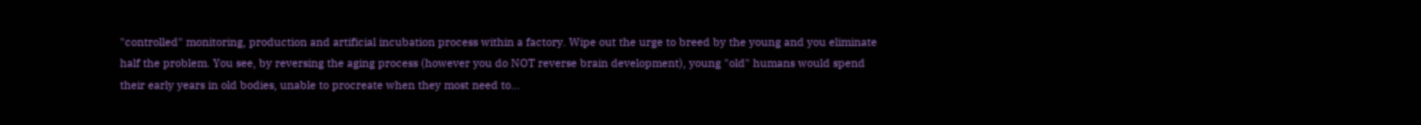"controlled" monitoring, production and artificial incubation process within a factory. Wipe out the urge to breed by the young and you eliminate half the problem. You see, by reversing the aging process (however you do NOT reverse brain development), young "old" humans would spend their early years in old bodies, unable to procreate when they most need to...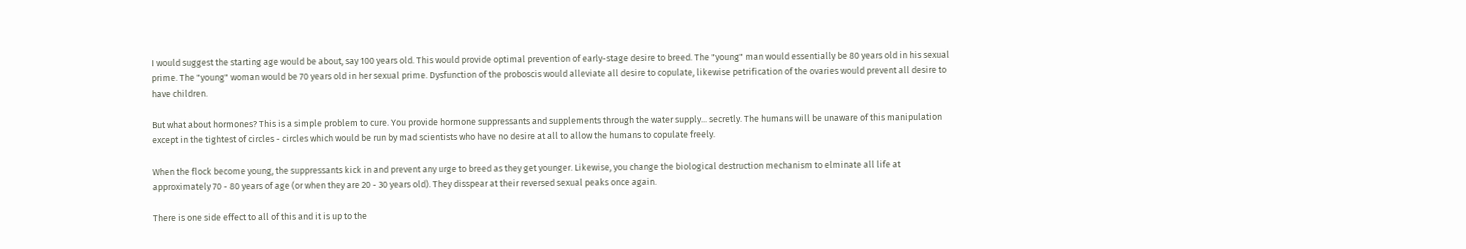I would suggest the starting age would be about, say 100 years old. This would provide optimal prevention of early-stage desire to breed. The "young" man would essentially be 80 years old in his sexual prime. The "young" woman would be 70 years old in her sexual prime. Dysfunction of the proboscis would alleviate all desire to copulate, likewise petrification of the ovaries would prevent all desire to have children.

But what about hormones? This is a simple problem to cure. You provide hormone suppressants and supplements through the water supply... secretly. The humans will be unaware of this manipulation except in the tightest of circles - circles which would be run by mad scientists who have no desire at all to allow the humans to copulate freely.

When the flock become young, the suppressants kick in and prevent any urge to breed as they get younger. Likewise, you change the biological destruction mechanism to elminate all life at approximately 70 - 80 years of age (or when they are 20 - 30 years old). They disspear at their reversed sexual peaks once again.

There is one side effect to all of this and it is up to the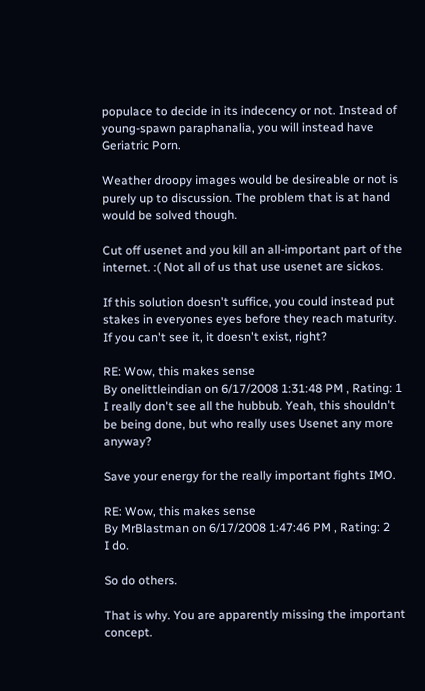populace to decide in its indecency or not. Instead of young-spawn paraphanalia, you will instead have Geriatric Porn.

Weather droopy images would be desireable or not is purely up to discussion. The problem that is at hand would be solved though.

Cut off usenet and you kill an all-important part of the internet. :( Not all of us that use usenet are sickos.

If this solution doesn't suffice, you could instead put stakes in everyones eyes before they reach maturity. If you can't see it, it doesn't exist, right?

RE: Wow, this makes sense
By onelittleindian on 6/17/2008 1:31:48 PM , Rating: 1
I really don't see all the hubbub. Yeah, this shouldn't be being done, but who really uses Usenet any more anyway?

Save your energy for the really important fights IMO.

RE: Wow, this makes sense
By MrBlastman on 6/17/2008 1:47:46 PM , Rating: 2
I do.

So do others.

That is why. You are apparently missing the important concept.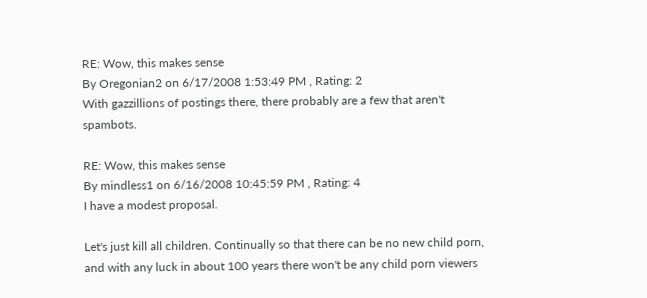RE: Wow, this makes sense
By Oregonian2 on 6/17/2008 1:53:49 PM , Rating: 2
With gazzillions of postings there, there probably are a few that aren't spambots.

RE: Wow, this makes sense
By mindless1 on 6/16/2008 10:45:59 PM , Rating: 4
I have a modest proposal.

Let's just kill all children. Continually so that there can be no new child porn, and with any luck in about 100 years there won't be any child porn viewers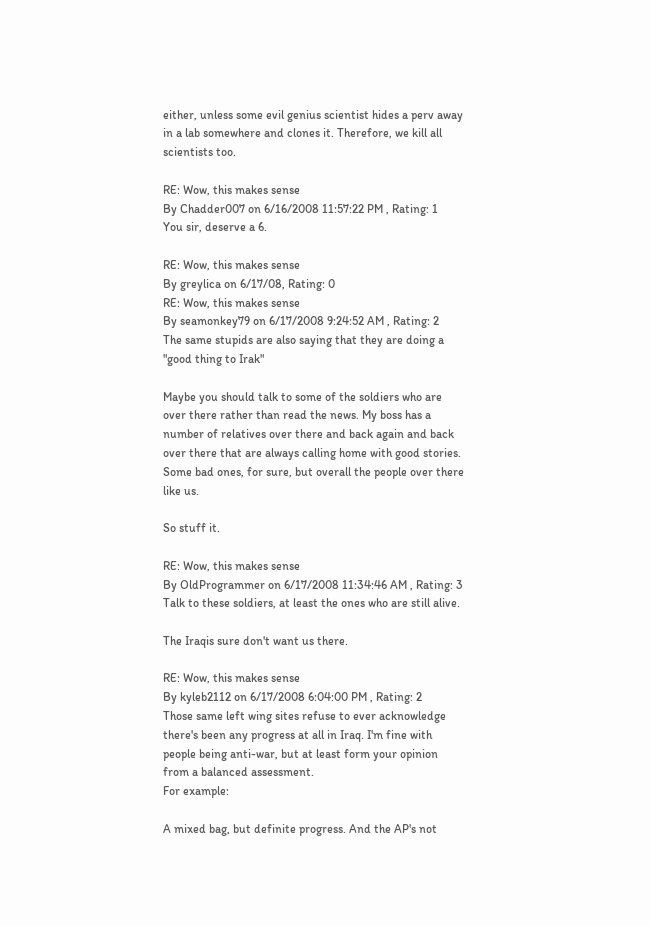either, unless some evil genius scientist hides a perv away in a lab somewhere and clones it. Therefore, we kill all scientists too.

RE: Wow, this makes sense
By Chadder007 on 6/16/2008 11:57:22 PM , Rating: 1
You sir, deserve a 6.

RE: Wow, this makes sense
By greylica on 6/17/08, Rating: 0
RE: Wow, this makes sense
By seamonkey79 on 6/17/2008 9:24:52 AM , Rating: 2
The same stupids are also saying that they are doing a "good thing to Irak"

Maybe you should talk to some of the soldiers who are over there rather than read the news. My boss has a number of relatives over there and back again and back over there that are always calling home with good stories. Some bad ones, for sure, but overall the people over there like us.

So stuff it.

RE: Wow, this makes sense
By OldProgrammer on 6/17/2008 11:34:46 AM , Rating: 3
Talk to these soldiers, at least the ones who are still alive.

The Iraqis sure don't want us there.

RE: Wow, this makes sense
By kyleb2112 on 6/17/2008 6:04:00 PM , Rating: 2
Those same left wing sites refuse to ever acknowledge there's been any progress at all in Iraq. I'm fine with people being anti-war, but at least form your opinion from a balanced assessment.
For example:

A mixed bag, but definite progress. And the AP's not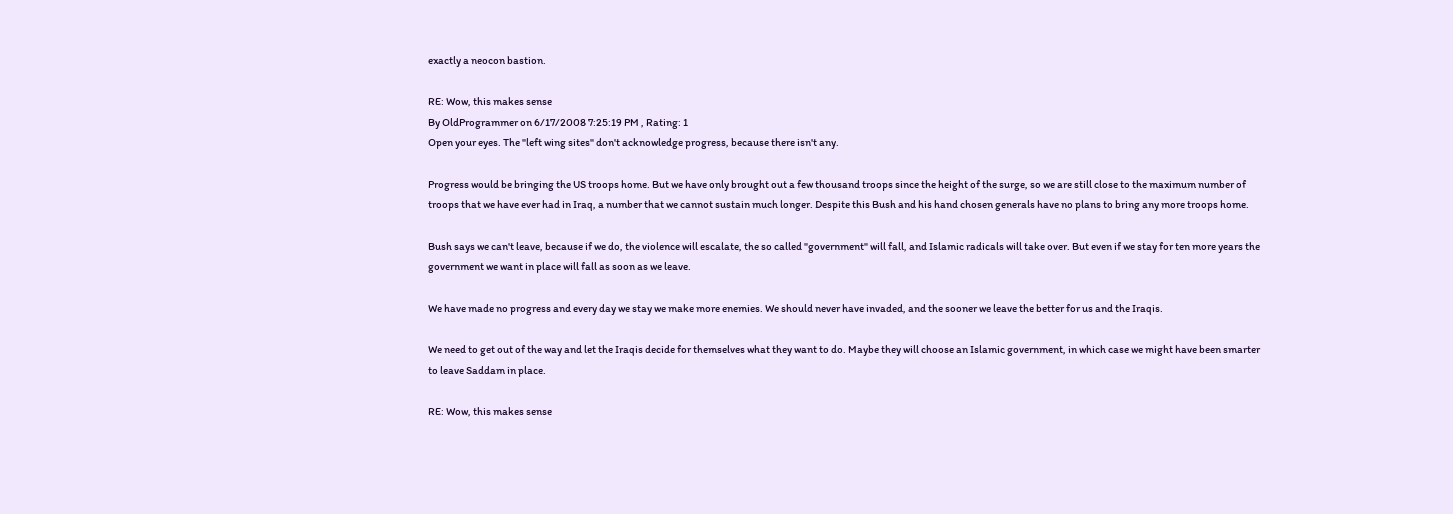exactly a neocon bastion.

RE: Wow, this makes sense
By OldProgrammer on 6/17/2008 7:25:19 PM , Rating: 1
Open your eyes. The "left wing sites" don't acknowledge progress, because there isn't any.

Progress would be bringing the US troops home. But we have only brought out a few thousand troops since the height of the surge, so we are still close to the maximum number of troops that we have ever had in Iraq, a number that we cannot sustain much longer. Despite this Bush and his hand chosen generals have no plans to bring any more troops home.

Bush says we can't leave, because if we do, the violence will escalate, the so called "government" will fall, and Islamic radicals will take over. But even if we stay for ten more years the government we want in place will fall as soon as we leave.

We have made no progress and every day we stay we make more enemies. We should never have invaded, and the sooner we leave the better for us and the Iraqis.

We need to get out of the way and let the Iraqis decide for themselves what they want to do. Maybe they will choose an Islamic government, in which case we might have been smarter to leave Saddam in place.

RE: Wow, this makes sense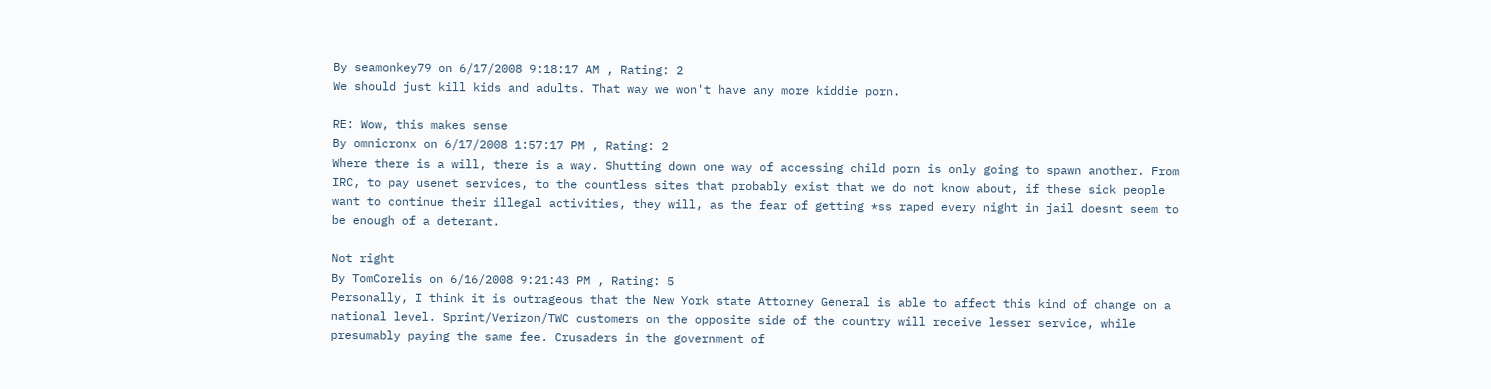By seamonkey79 on 6/17/2008 9:18:17 AM , Rating: 2
We should just kill kids and adults. That way we won't have any more kiddie porn.

RE: Wow, this makes sense
By omnicronx on 6/17/2008 1:57:17 PM , Rating: 2
Where there is a will, there is a way. Shutting down one way of accessing child porn is only going to spawn another. From IRC, to pay usenet services, to the countless sites that probably exist that we do not know about, if these sick people want to continue their illegal activities, they will, as the fear of getting *ss raped every night in jail doesnt seem to be enough of a deterant.

Not right
By TomCorelis on 6/16/2008 9:21:43 PM , Rating: 5
Personally, I think it is outrageous that the New York state Attorney General is able to affect this kind of change on a national level. Sprint/Verizon/TWC customers on the opposite side of the country will receive lesser service, while presumably paying the same fee. Crusaders in the government of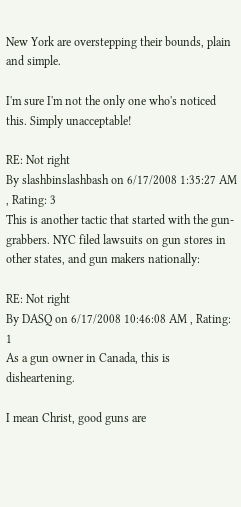New York are overstepping their bounds, plain and simple.

I'm sure I'm not the only one who's noticed this. Simply unacceptable!

RE: Not right
By slashbinslashbash on 6/17/2008 1:35:27 AM , Rating: 3
This is another tactic that started with the gun-grabbers. NYC filed lawsuits on gun stores in other states, and gun makers nationally:

RE: Not right
By DASQ on 6/17/2008 10:46:08 AM , Rating: 1
As a gun owner in Canada, this is disheartening.

I mean Christ, good guns are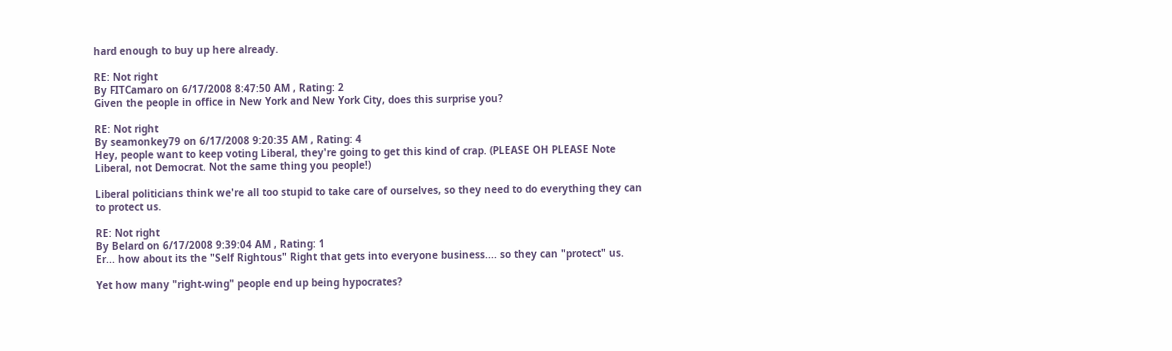hard enough to buy up here already.

RE: Not right
By FITCamaro on 6/17/2008 8:47:50 AM , Rating: 2
Given the people in office in New York and New York City, does this surprise you?

RE: Not right
By seamonkey79 on 6/17/2008 9:20:35 AM , Rating: 4
Hey, people want to keep voting Liberal, they're going to get this kind of crap. (PLEASE OH PLEASE Note Liberal, not Democrat. Not the same thing you people!)

Liberal politicians think we're all too stupid to take care of ourselves, so they need to do everything they can to protect us.

RE: Not right
By Belard on 6/17/2008 9:39:04 AM , Rating: 1
Er... how about its the "Self Rightous" Right that gets into everyone business.... so they can "protect" us.

Yet how many "right-wing" people end up being hypocrates?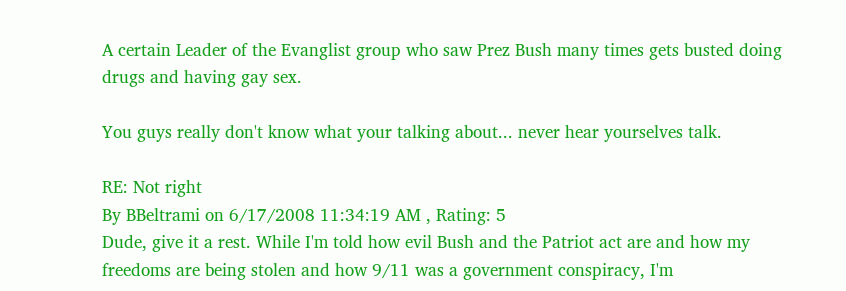A certain Leader of the Evanglist group who saw Prez Bush many times gets busted doing drugs and having gay sex.

You guys really don't know what your talking about... never hear yourselves talk.

RE: Not right
By BBeltrami on 6/17/2008 11:34:19 AM , Rating: 5
Dude, give it a rest. While I'm told how evil Bush and the Patriot act are and how my freedoms are being stolen and how 9/11 was a government conspiracy, I'm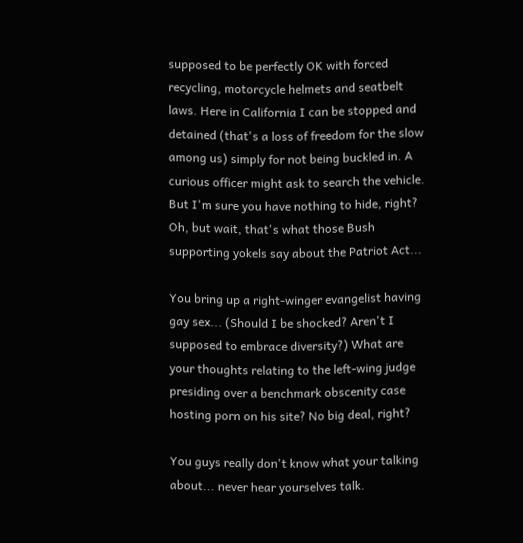supposed to be perfectly OK with forced recycling, motorcycle helmets and seatbelt laws. Here in California I can be stopped and detained (that's a loss of freedom for the slow among us) simply for not being buckled in. A curious officer might ask to search the vehicle. But I'm sure you have nothing to hide, right? Oh, but wait, that's what those Bush supporting yokels say about the Patriot Act...

You bring up a right-winger evangelist having gay sex... (Should I be shocked? Aren't I supposed to embrace diversity?) What are your thoughts relating to the left-wing judge presiding over a benchmark obscenity case hosting porn on his site? No big deal, right?

You guys really don't know what your talking about... never hear yourselves talk.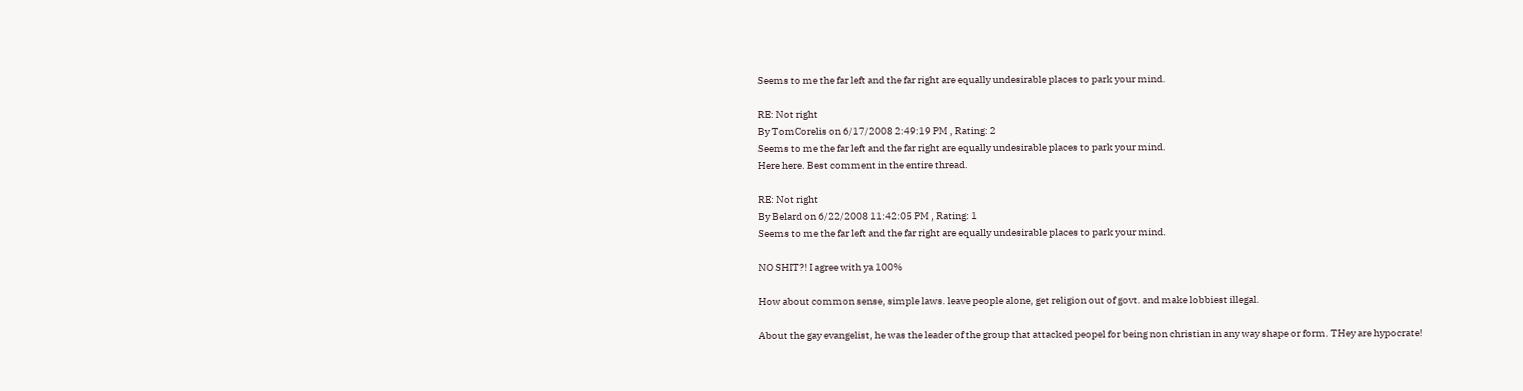Seems to me the far left and the far right are equally undesirable places to park your mind.

RE: Not right
By TomCorelis on 6/17/2008 2:49:19 PM , Rating: 2
Seems to me the far left and the far right are equally undesirable places to park your mind.
Here here. Best comment in the entire thread.

RE: Not right
By Belard on 6/22/2008 11:42:05 PM , Rating: 1
Seems to me the far left and the far right are equally undesirable places to park your mind.

NO SHIT?! I agree with ya 100%

How about common sense, simple laws. leave people alone, get religion out of govt. and make lobbiest illegal.

About the gay evangelist, he was the leader of the group that attacked peopel for being non christian in any way shape or form. THey are hypocrate!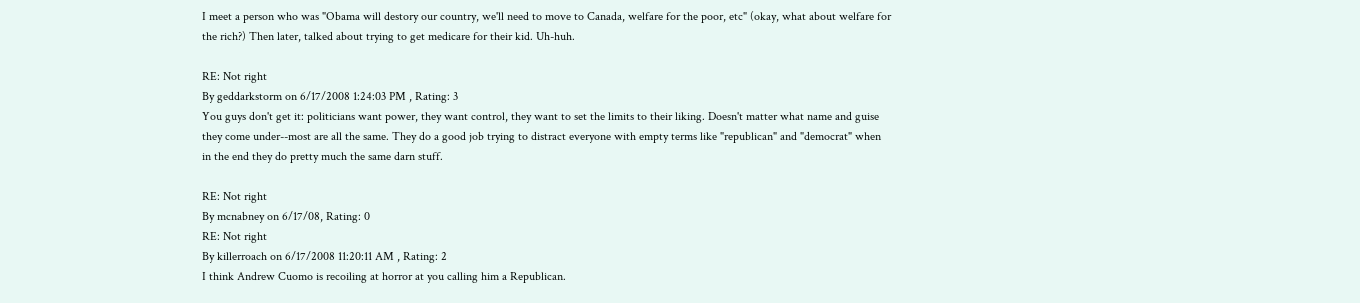I meet a person who was "Obama will destory our country, we'll need to move to Canada, welfare for the poor, etc" (okay, what about welfare for the rich?) Then later, talked about trying to get medicare for their kid. Uh-huh.

RE: Not right
By geddarkstorm on 6/17/2008 1:24:03 PM , Rating: 3
You guys don't get it: politicians want power, they want control, they want to set the limits to their liking. Doesn't matter what name and guise they come under--most are all the same. They do a good job trying to distract everyone with empty terms like "republican" and "democrat" when in the end they do pretty much the same darn stuff.

RE: Not right
By mcnabney on 6/17/08, Rating: 0
RE: Not right
By killerroach on 6/17/2008 11:20:11 AM , Rating: 2
I think Andrew Cuomo is recoiling at horror at you calling him a Republican.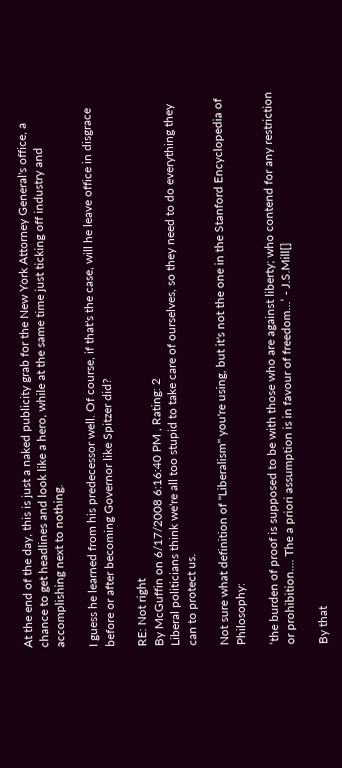At the end of the day, this is just a naked publicity grab for the New York Attorney General's office, a chance to get headlines and look like a hero, while at the same time just ticking off industry and accomplishing next to nothing.

I guess he learned from his predecessor well. Of course, if that's the case, will he leave office in disgrace before or after becoming Governor like Spitzer did?

RE: Not right
By McGuffin on 6/17/2008 6:16:40 PM , Rating: 2
Liberal politicians think we're all too stupid to take care of ourselves, so they need to do everything they can to protect us.

Not sure what definition of "Liberalism" you're using, but it's not the one in the Stanford Encyclopedia of Philosophy:

‘the burden of proof is supposed to be with those who are against liberty; who contend for any restriction or prohibition…. The a priori assumption is in favour of freedom…’ - J.S.Mill[]

By that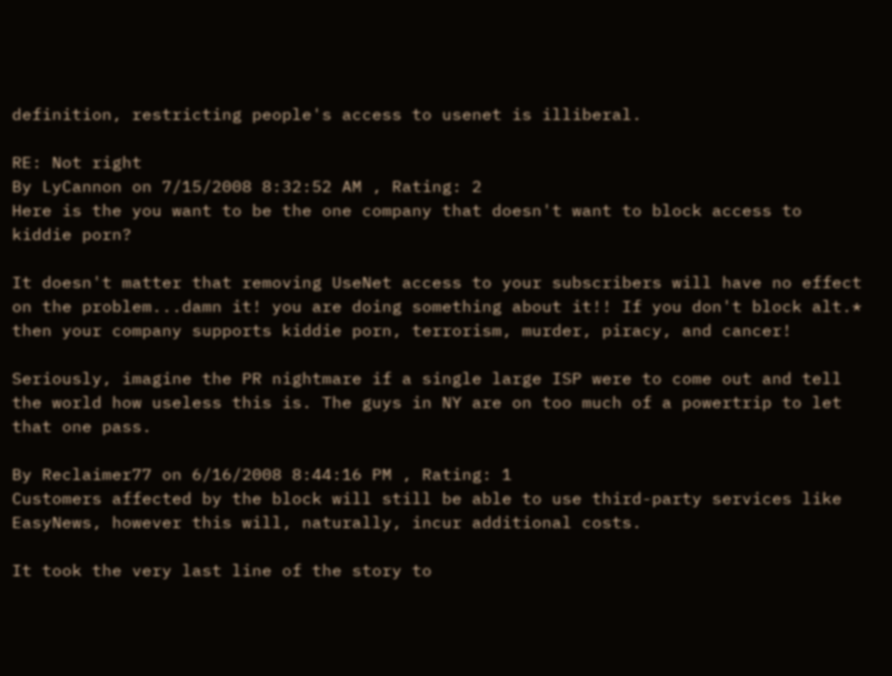definition, restricting people's access to usenet is illiberal.

RE: Not right
By LyCannon on 7/15/2008 8:32:52 AM , Rating: 2
Here is the you want to be the one company that doesn't want to block access to kiddie porn?

It doesn't matter that removing UseNet access to your subscribers will have no effect on the problem...damn it! you are doing something about it!! If you don't block alt.* then your company supports kiddie porn, terrorism, murder, piracy, and cancer!

Seriously, imagine the PR nightmare if a single large ISP were to come out and tell the world how useless this is. The guys in NY are on too much of a powertrip to let that one pass.

By Reclaimer77 on 6/16/2008 8:44:16 PM , Rating: 1
Customers affected by the block will still be able to use third-party services like EasyNews, however this will, naturally, incur additional costs.

It took the very last line of the story to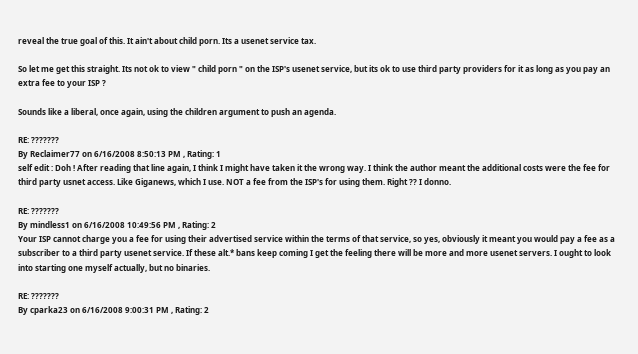reveal the true goal of this. It ain't about child porn. Its a usenet service tax.

So let me get this straight. Its not ok to view " child porn " on the ISP's usenet service, but its ok to use third party providers for it as long as you pay an extra fee to your ISP ?

Sounds like a liberal, once again, using the children argument to push an agenda.

RE: ???????
By Reclaimer77 on 6/16/2008 8:50:13 PM , Rating: 1
self edit : Doh ! After reading that line again, I think I might have taken it the wrong way. I think the author meant the additional costs were the fee for third party usnet access. Like Giganews, which I use. NOT a fee from the ISP's for using them. Right ?? I donno.

RE: ???????
By mindless1 on 6/16/2008 10:49:56 PM , Rating: 2
Your ISP cannot charge you a fee for using their advertised service within the terms of that service, so yes, obviously it meant you would pay a fee as a subscriber to a third party usenet service. If these alt.* bans keep coming I get the feeling there will be more and more usenet servers. I ought to look into starting one myself actually, but no binaries.

RE: ???????
By cparka23 on 6/16/2008 9:00:31 PM , Rating: 2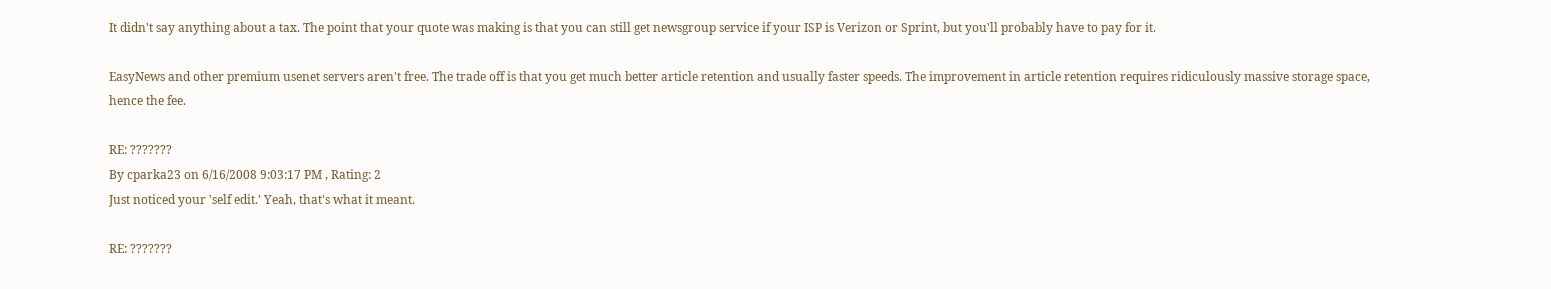It didn't say anything about a tax. The point that your quote was making is that you can still get newsgroup service if your ISP is Verizon or Sprint, but you'll probably have to pay for it.

EasyNews and other premium usenet servers aren't free. The trade off is that you get much better article retention and usually faster speeds. The improvement in article retention requires ridiculously massive storage space, hence the fee.

RE: ???????
By cparka23 on 6/16/2008 9:03:17 PM , Rating: 2
Just noticed your 'self edit.' Yeah, that's what it meant.

RE: ???????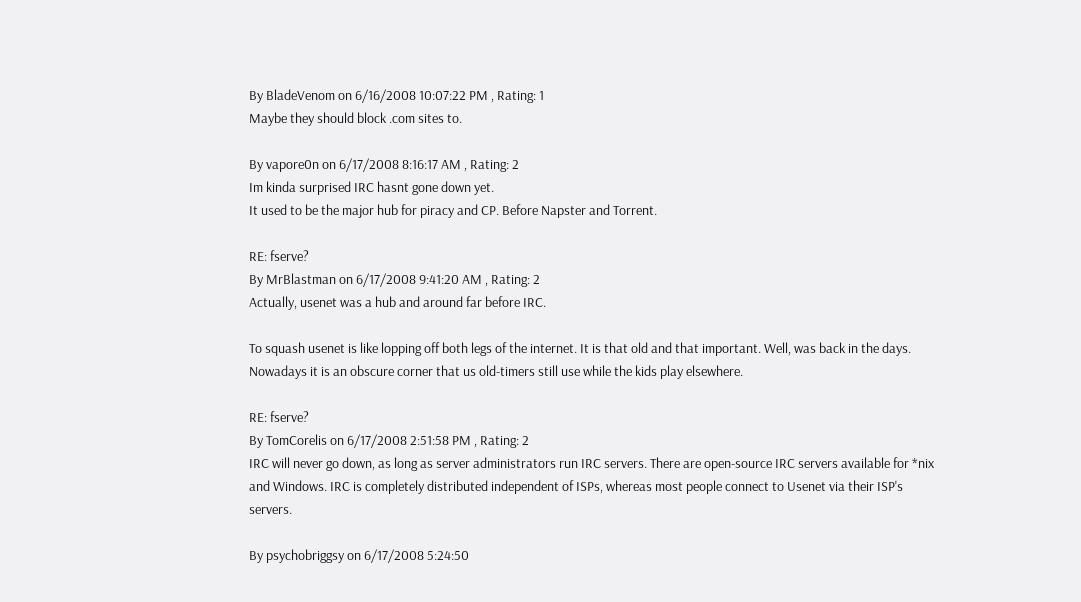By BladeVenom on 6/16/2008 10:07:22 PM , Rating: 1
Maybe they should block .com sites to.

By vapore0n on 6/17/2008 8:16:17 AM , Rating: 2
Im kinda surprised IRC hasnt gone down yet.
It used to be the major hub for piracy and CP. Before Napster and Torrent.

RE: fserve?
By MrBlastman on 6/17/2008 9:41:20 AM , Rating: 2
Actually, usenet was a hub and around far before IRC.

To squash usenet is like lopping off both legs of the internet. It is that old and that important. Well, was back in the days. Nowadays it is an obscure corner that us old-timers still use while the kids play elsewhere.

RE: fserve?
By TomCorelis on 6/17/2008 2:51:58 PM , Rating: 2
IRC will never go down, as long as server administrators run IRC servers. There are open-source IRC servers available for *nix and Windows. IRC is completely distributed independent of ISPs, whereas most people connect to Usenet via their ISP's servers.

By psychobriggsy on 6/17/2008 5:24:50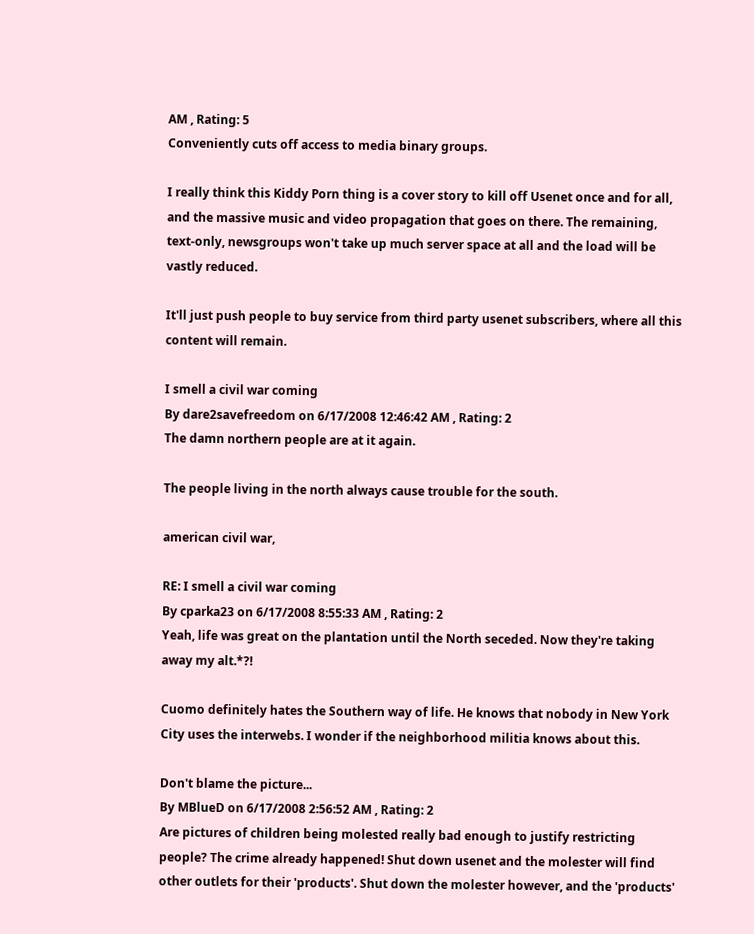AM , Rating: 5
Conveniently cuts off access to media binary groups.

I really think this Kiddy Porn thing is a cover story to kill off Usenet once and for all, and the massive music and video propagation that goes on there. The remaining, text-only, newsgroups won't take up much server space at all and the load will be vastly reduced.

It'll just push people to buy service from third party usenet subscribers, where all this content will remain.

I smell a civil war coming
By dare2savefreedom on 6/17/2008 12:46:42 AM , Rating: 2
The damn northern people are at it again.

The people living in the north always cause trouble for the south.

american civil war,

RE: I smell a civil war coming
By cparka23 on 6/17/2008 8:55:33 AM , Rating: 2
Yeah, life was great on the plantation until the North seceded. Now they're taking away my alt.*?!

Cuomo definitely hates the Southern way of life. He knows that nobody in New York City uses the interwebs. I wonder if the neighborhood militia knows about this.

Don't blame the picture...
By MBlueD on 6/17/2008 2:56:52 AM , Rating: 2
Are pictures of children being molested really bad enough to justify restricting people? The crime already happened! Shut down usenet and the molester will find other outlets for their 'products'. Shut down the molester however, and the 'products'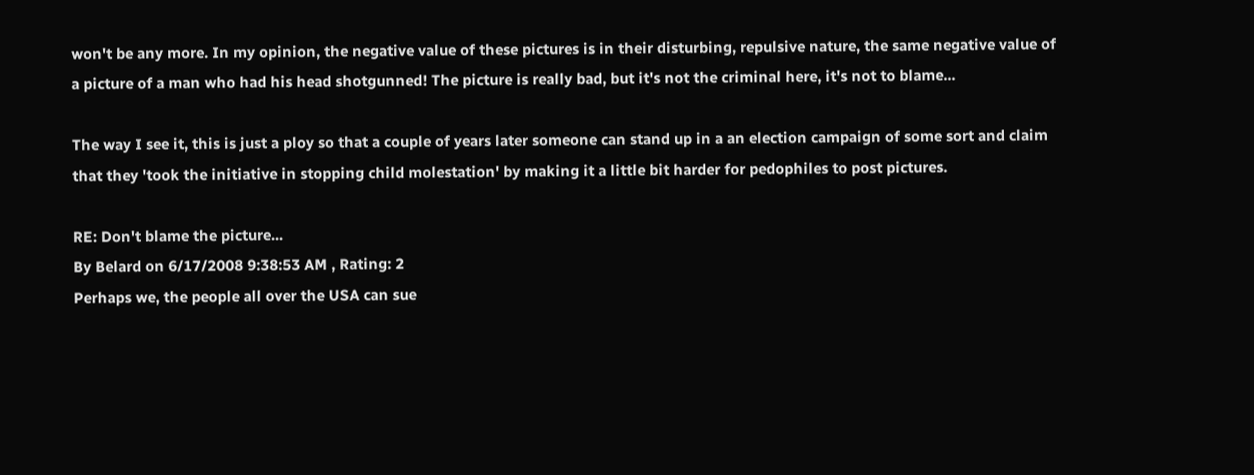won't be any more. In my opinion, the negative value of these pictures is in their disturbing, repulsive nature, the same negative value of a picture of a man who had his head shotgunned! The picture is really bad, but it's not the criminal here, it's not to blame...

The way I see it, this is just a ploy so that a couple of years later someone can stand up in a an election campaign of some sort and claim that they 'took the initiative in stopping child molestation' by making it a little bit harder for pedophiles to post pictures.

RE: Don't blame the picture...
By Belard on 6/17/2008 9:38:53 AM , Rating: 2
Perhaps we, the people all over the USA can sue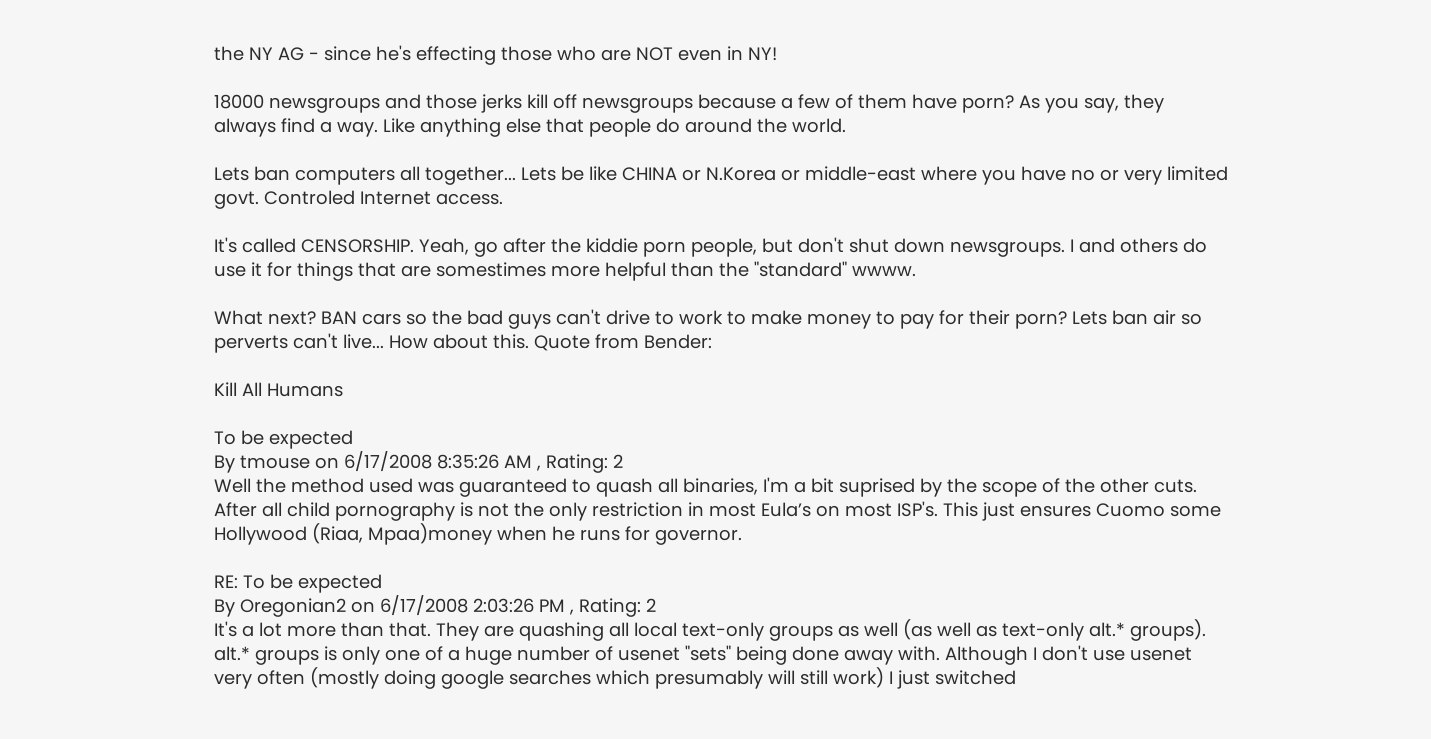the NY AG - since he's effecting those who are NOT even in NY!

18000 newsgroups and those jerks kill off newsgroups because a few of them have porn? As you say, they always find a way. Like anything else that people do around the world.

Lets ban computers all together... Lets be like CHINA or N.Korea or middle-east where you have no or very limited govt. Controled Internet access.

It's called CENSORSHIP. Yeah, go after the kiddie porn people, but don't shut down newsgroups. I and others do use it for things that are somestimes more helpful than the "standard" wwww.

What next? BAN cars so the bad guys can't drive to work to make money to pay for their porn? Lets ban air so perverts can't live... How about this. Quote from Bender:

Kill All Humans

To be expected
By tmouse on 6/17/2008 8:35:26 AM , Rating: 2
Well the method used was guaranteed to quash all binaries, I'm a bit suprised by the scope of the other cuts. After all child pornography is not the only restriction in most Eula’s on most ISP's. This just ensures Cuomo some Hollywood (Riaa, Mpaa)money when he runs for governor.

RE: To be expected
By Oregonian2 on 6/17/2008 2:03:26 PM , Rating: 2
It's a lot more than that. They are quashing all local text-only groups as well (as well as text-only alt.* groups). alt.* groups is only one of a huge number of usenet "sets" being done away with. Although I don't use usenet very often (mostly doing google searches which presumably will still work) I just switched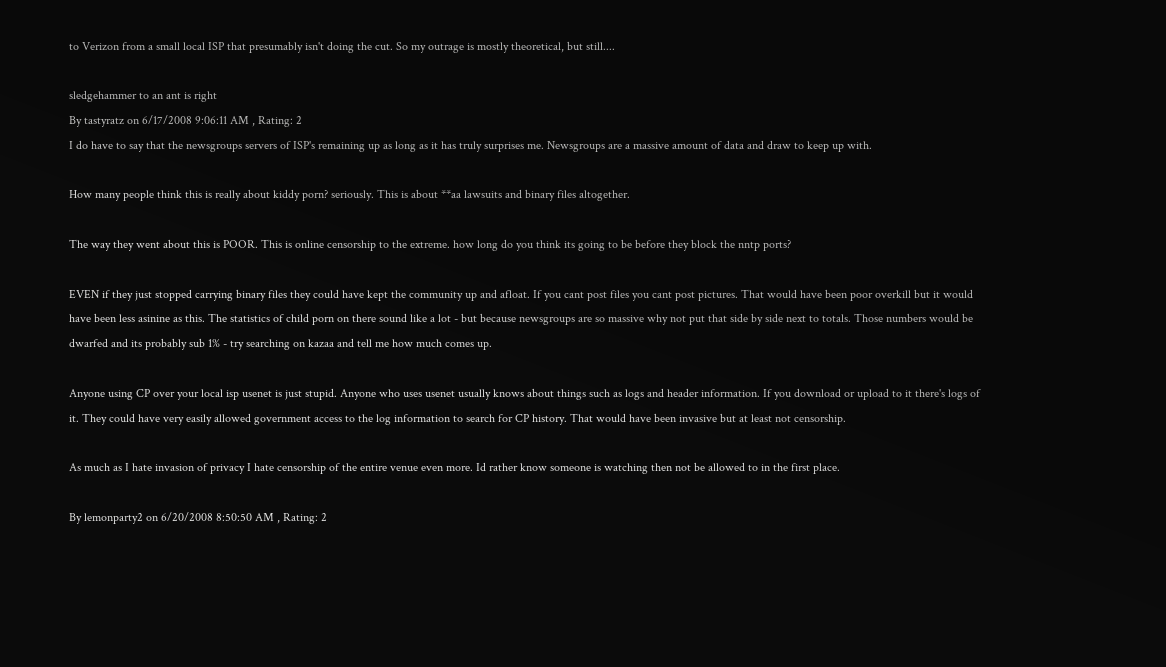to Verizon from a small local ISP that presumably isn't doing the cut. So my outrage is mostly theoretical, but still....

sledgehammer to an ant is right
By tastyratz on 6/17/2008 9:06:11 AM , Rating: 2
I do have to say that the newsgroups servers of ISP's remaining up as long as it has truly surprises me. Newsgroups are a massive amount of data and draw to keep up with.

How many people think this is really about kiddy porn? seriously. This is about **aa lawsuits and binary files altogether.

The way they went about this is POOR. This is online censorship to the extreme. how long do you think its going to be before they block the nntp ports?

EVEN if they just stopped carrying binary files they could have kept the community up and afloat. If you cant post files you cant post pictures. That would have been poor overkill but it would have been less asinine as this. The statistics of child porn on there sound like a lot - but because newsgroups are so massive why not put that side by side next to totals. Those numbers would be dwarfed and its probably sub 1% - try searching on kazaa and tell me how much comes up.

Anyone using CP over your local isp usenet is just stupid. Anyone who uses usenet usually knows about things such as logs and header information. If you download or upload to it there's logs of it. They could have very easily allowed government access to the log information to search for CP history. That would have been invasive but at least not censorship.

As much as I hate invasion of privacy I hate censorship of the entire venue even more. Id rather know someone is watching then not be allowed to in the first place.

By lemonparty2 on 6/20/2008 8:50:50 AM , Rating: 2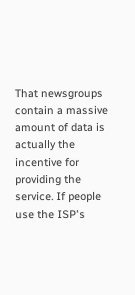That newsgroups contain a massive amount of data is actually the incentive for providing the service. If people use the ISP's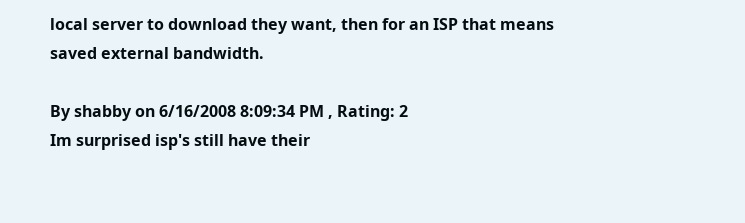local server to download they want, then for an ISP that means saved external bandwidth.

By shabby on 6/16/2008 8:09:34 PM , Rating: 2
Im surprised isp's still have their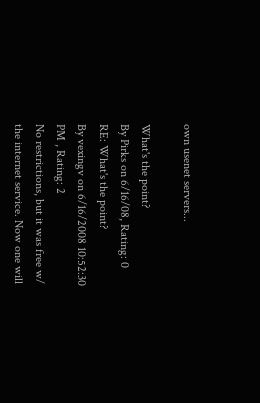own usenet servers...

What's the point?
By Pirks on 6/16/08, Rating: 0
RE: What's the point?
By vexingv on 6/16/2008 10:52:30 PM , Rating: 2
No restrictions, but it was free w/ the internet service. Now one will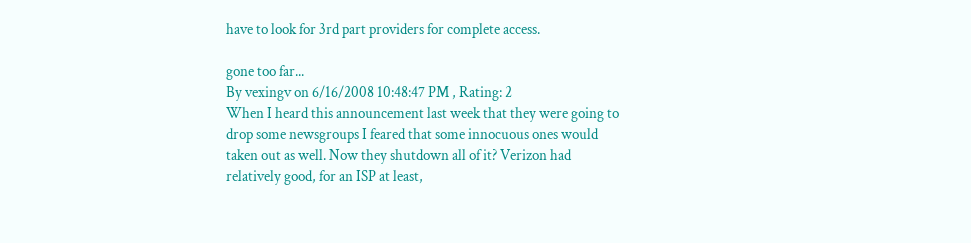have to look for 3rd part providers for complete access.

gone too far...
By vexingv on 6/16/2008 10:48:47 PM , Rating: 2
When I heard this announcement last week that they were going to drop some newsgroups I feared that some innocuous ones would taken out as well. Now they shutdown all of it? Verizon had relatively good, for an ISP at least,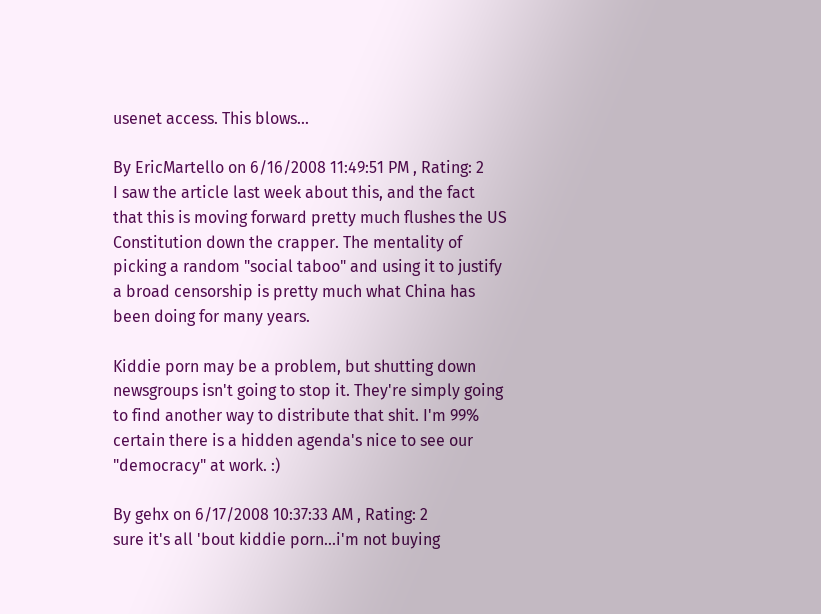usenet access. This blows...

By EricMartello on 6/16/2008 11:49:51 PM , Rating: 2
I saw the article last week about this, and the fact that this is moving forward pretty much flushes the US Constitution down the crapper. The mentality of picking a random "social taboo" and using it to justify a broad censorship is pretty much what China has been doing for many years.

Kiddie porn may be a problem, but shutting down newsgroups isn't going to stop it. They're simply going to find another way to distribute that shit. I'm 99% certain there is a hidden agenda's nice to see our "democracy" at work. :)

By gehx on 6/17/2008 10:37:33 AM , Rating: 2
sure it's all 'bout kiddie porn...i'm not buying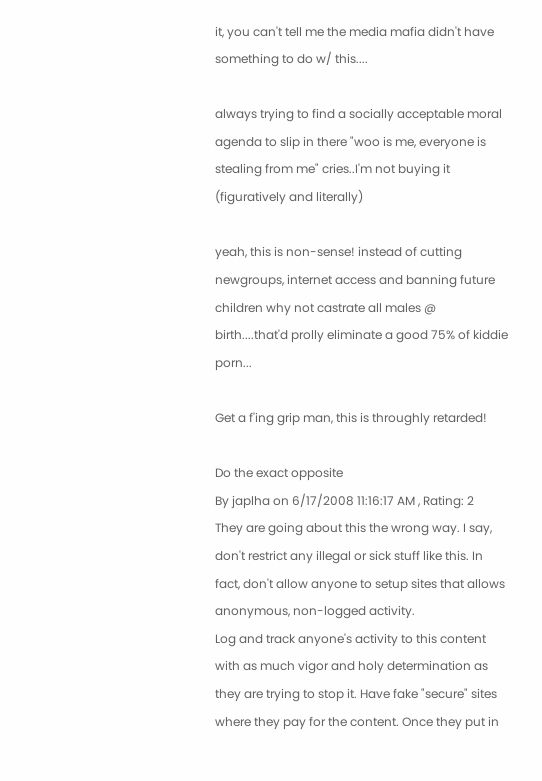it, you can't tell me the media mafia didn't have something to do w/ this....

always trying to find a socially acceptable moral agenda to slip in there "woo is me, everyone is stealing from me" cries..I'm not buying it (figuratively and literally)

yeah, this is non-sense! instead of cutting newgroups, internet access and banning future children why not castrate all males @ birth....that'd prolly eliminate a good 75% of kiddie porn...

Get a f'ing grip man, this is throughly retarded!

Do the exact opposite
By japlha on 6/17/2008 11:16:17 AM , Rating: 2
They are going about this the wrong way. I say, don't restrict any illegal or sick stuff like this. In fact, don't allow anyone to setup sites that allows anonymous, non-logged activity.
Log and track anyone's activity to this content with as much vigor and holy determination as they are trying to stop it. Have fake "secure" sites where they pay for the content. Once they put in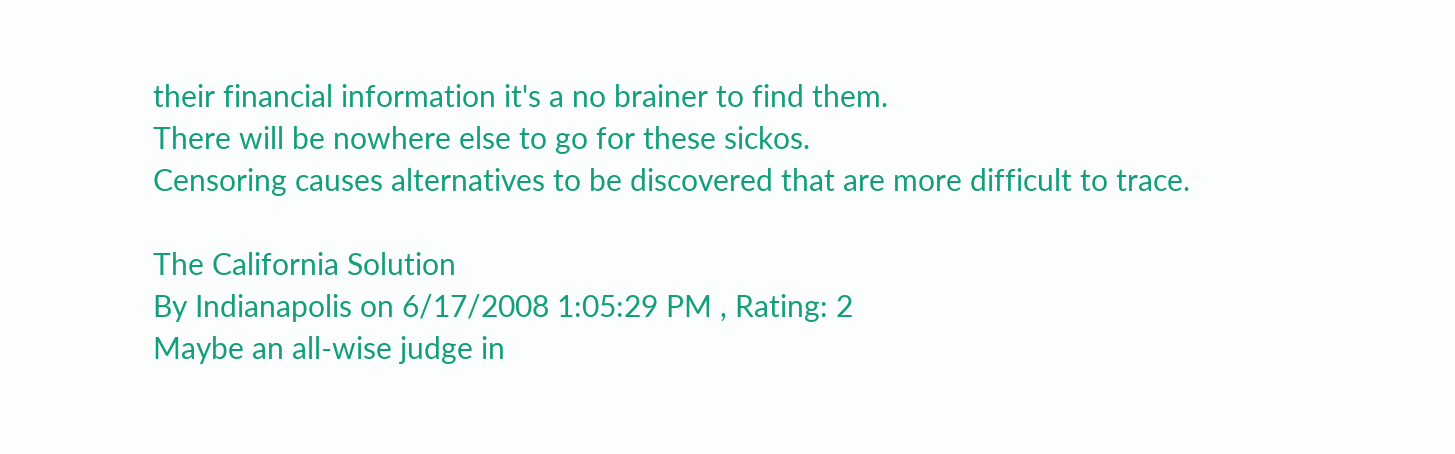their financial information it's a no brainer to find them.
There will be nowhere else to go for these sickos.
Censoring causes alternatives to be discovered that are more difficult to trace.

The California Solution
By Indianapolis on 6/17/2008 1:05:29 PM , Rating: 2
Maybe an all-wise judge in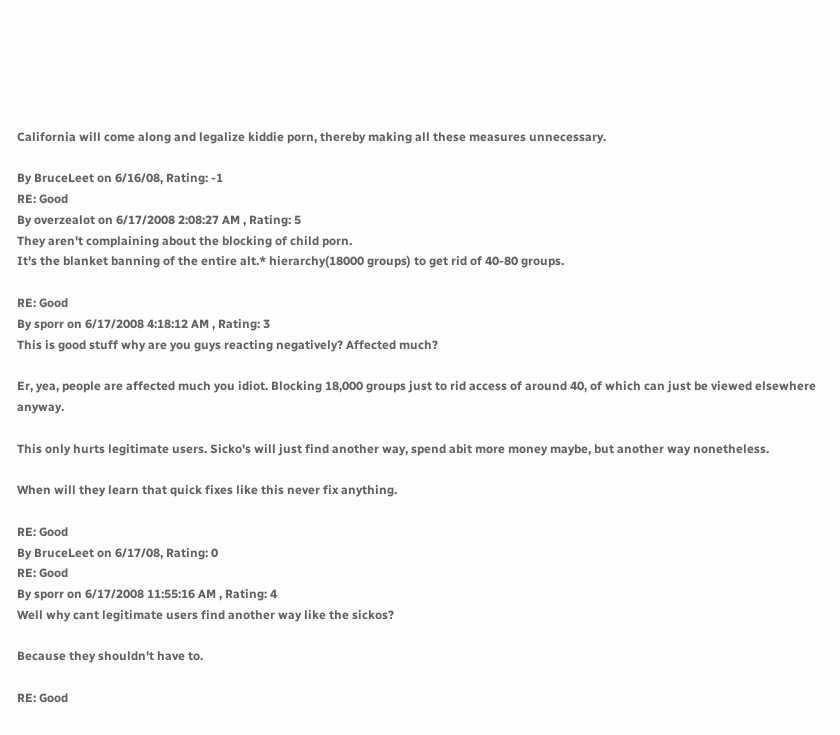California will come along and legalize kiddie porn, thereby making all these measures unnecessary.

By BruceLeet on 6/16/08, Rating: -1
RE: Good
By overzealot on 6/17/2008 2:08:27 AM , Rating: 5
They aren't complaining about the blocking of child porn.
It's the blanket banning of the entire alt.* hierarchy(18000 groups) to get rid of 40-80 groups.

RE: Good
By sporr on 6/17/2008 4:18:12 AM , Rating: 3
This is good stuff why are you guys reacting negatively? Affected much?

Er, yea, people are affected much you idiot. Blocking 18,000 groups just to rid access of around 40, of which can just be viewed elsewhere anyway.

This only hurts legitimate users. Sicko's will just find another way, spend abit more money maybe, but another way nonetheless.

When will they learn that quick fixes like this never fix anything.

RE: Good
By BruceLeet on 6/17/08, Rating: 0
RE: Good
By sporr on 6/17/2008 11:55:16 AM , Rating: 4
Well why cant legitimate users find another way like the sickos?

Because they shouldn't have to.

RE: Good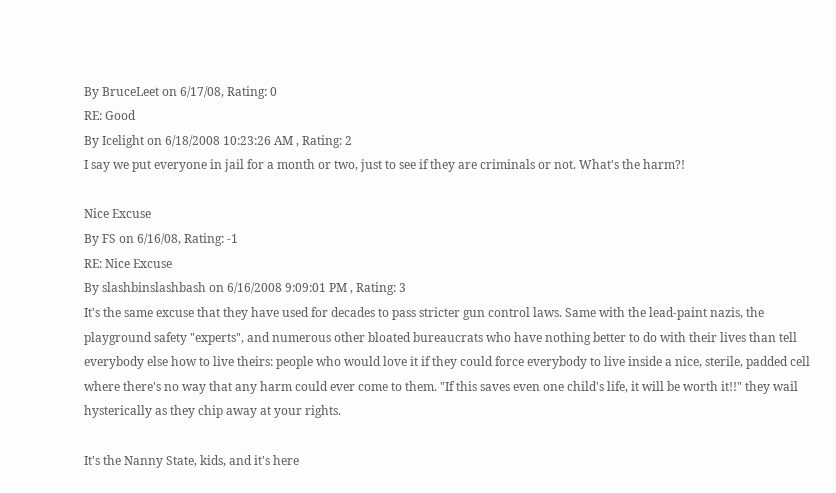By BruceLeet on 6/17/08, Rating: 0
RE: Good
By Icelight on 6/18/2008 10:23:26 AM , Rating: 2
I say we put everyone in jail for a month or two, just to see if they are criminals or not. What's the harm?!

Nice Excuse
By FS on 6/16/08, Rating: -1
RE: Nice Excuse
By slashbinslashbash on 6/16/2008 9:09:01 PM , Rating: 3
It's the same excuse that they have used for decades to pass stricter gun control laws. Same with the lead-paint nazis, the playground safety "experts", and numerous other bloated bureaucrats who have nothing better to do with their lives than tell everybody else how to live theirs: people who would love it if they could force everybody to live inside a nice, sterile, padded cell where there's no way that any harm could ever come to them. "If this saves even one child's life, it will be worth it!!" they wail hysterically as they chip away at your rights.

It's the Nanny State, kids, and it's here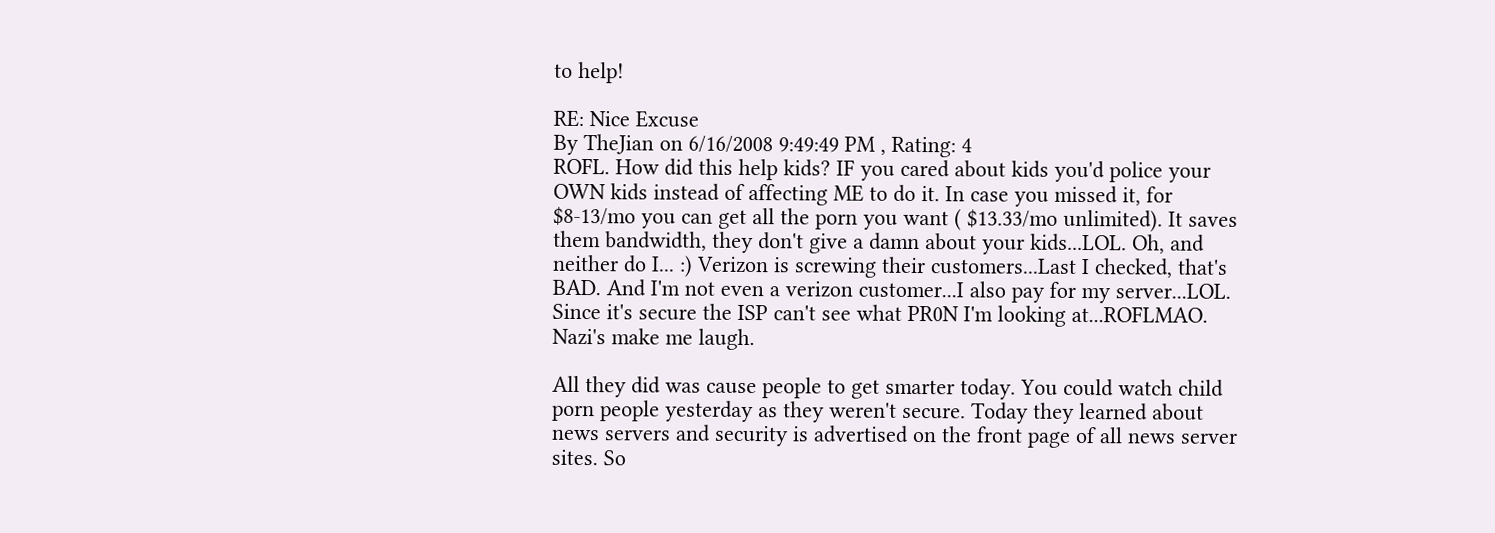to help!

RE: Nice Excuse
By TheJian on 6/16/2008 9:49:49 PM , Rating: 4
ROFL. How did this help kids? IF you cared about kids you'd police your OWN kids instead of affecting ME to do it. In case you missed it, for $8-13/mo you can get all the porn you want ( $13.33/mo unlimited). It saves them bandwidth, they don't give a damn about your kids...LOL. Oh, and neither do I... :) Verizon is screwing their customers...Last I checked, that's BAD. And I'm not even a verizon customer...I also pay for my server...LOL. Since it's secure the ISP can't see what PR0N I'm looking at...ROFLMAO. Nazi's make me laugh.

All they did was cause people to get smarter today. You could watch child porn people yesterday as they weren't secure. Today they learned about news servers and security is advertised on the front page of all news server sites. So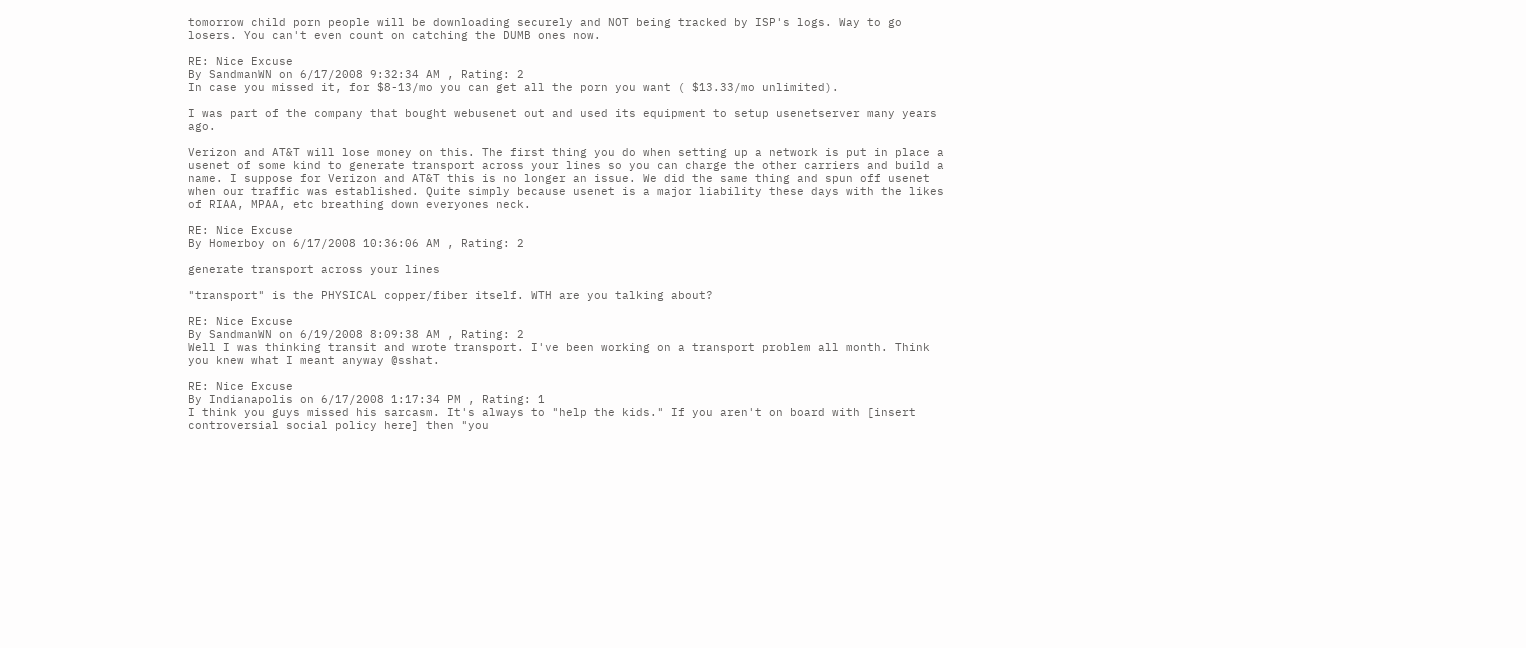tomorrow child porn people will be downloading securely and NOT being tracked by ISP's logs. Way to go losers. You can't even count on catching the DUMB ones now.

RE: Nice Excuse
By SandmanWN on 6/17/2008 9:32:34 AM , Rating: 2
In case you missed it, for $8-13/mo you can get all the porn you want ( $13.33/mo unlimited).

I was part of the company that bought webusenet out and used its equipment to setup usenetserver many years ago.

Verizon and AT&T will lose money on this. The first thing you do when setting up a network is put in place a usenet of some kind to generate transport across your lines so you can charge the other carriers and build a name. I suppose for Verizon and AT&T this is no longer an issue. We did the same thing and spun off usenet when our traffic was established. Quite simply because usenet is a major liability these days with the likes of RIAA, MPAA, etc breathing down everyones neck.

RE: Nice Excuse
By Homerboy on 6/17/2008 10:36:06 AM , Rating: 2

generate transport across your lines

"transport" is the PHYSICAL copper/fiber itself. WTH are you talking about?

RE: Nice Excuse
By SandmanWN on 6/19/2008 8:09:38 AM , Rating: 2
Well I was thinking transit and wrote transport. I've been working on a transport problem all month. Think you knew what I meant anyway @sshat.

RE: Nice Excuse
By Indianapolis on 6/17/2008 1:17:34 PM , Rating: 1
I think you guys missed his sarcasm. It's always to "help the kids." If you aren't on board with [insert controversial social policy here] then "you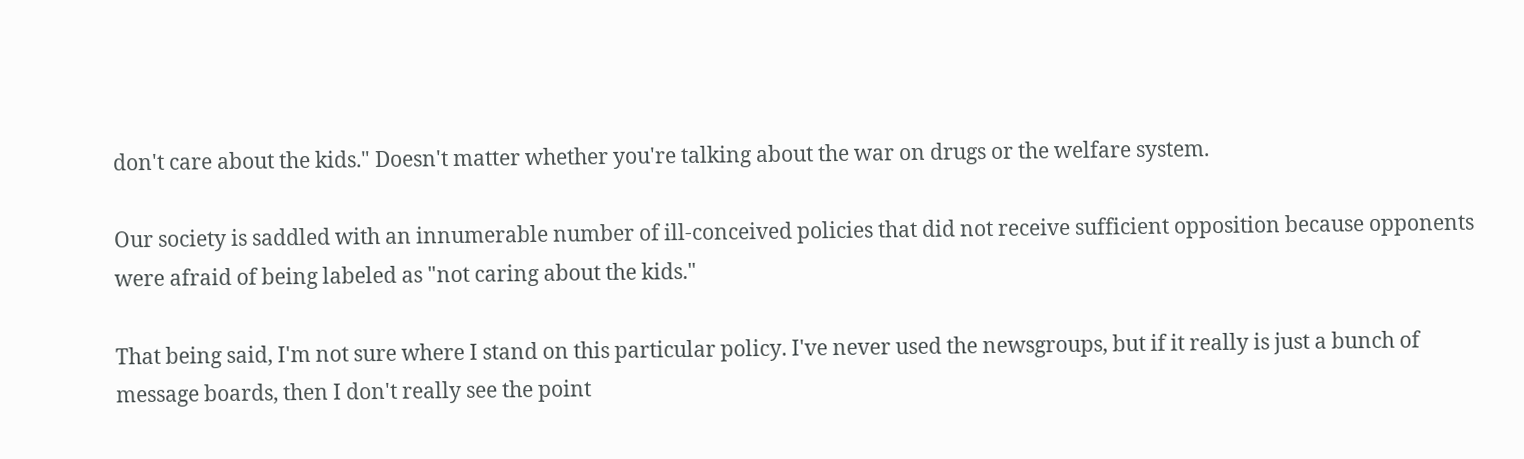don't care about the kids." Doesn't matter whether you're talking about the war on drugs or the welfare system.

Our society is saddled with an innumerable number of ill-conceived policies that did not receive sufficient opposition because opponents were afraid of being labeled as "not caring about the kids."

That being said, I'm not sure where I stand on this particular policy. I've never used the newsgroups, but if it really is just a bunch of message boards, then I don't really see the point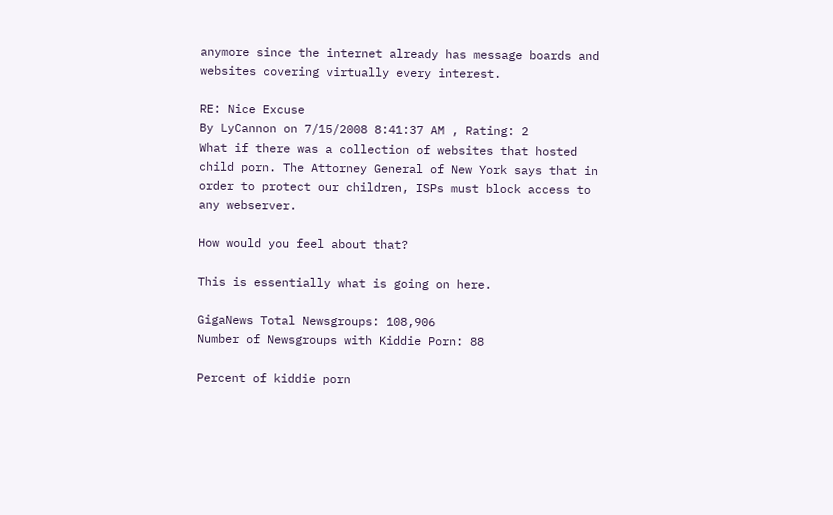anymore since the internet already has message boards and websites covering virtually every interest.

RE: Nice Excuse
By LyCannon on 7/15/2008 8:41:37 AM , Rating: 2
What if there was a collection of websites that hosted child porn. The Attorney General of New York says that in order to protect our children, ISPs must block access to any webserver.

How would you feel about that?

This is essentially what is going on here.

GigaNews Total Newsgroups: 108,906
Number of Newsgroups with Kiddie Porn: 88

Percent of kiddie porn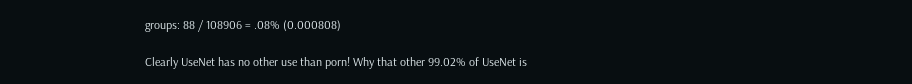groups: 88 / 108906 = .08% (0.000808)

Clearly UseNet has no other use than porn! Why that other 99.02% of UseNet is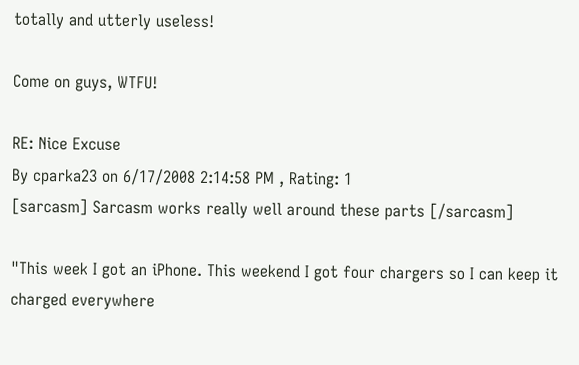totally and utterly useless!

Come on guys, WTFU!

RE: Nice Excuse
By cparka23 on 6/17/2008 2:14:58 PM , Rating: 1
[sarcasm] Sarcasm works really well around these parts [/sarcasm]

"This week I got an iPhone. This weekend I got four chargers so I can keep it charged everywhere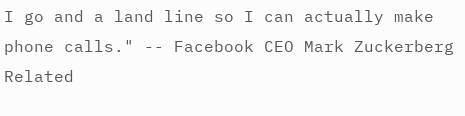I go and a land line so I can actually make phone calls." -- Facebook CEO Mark Zuckerberg
Related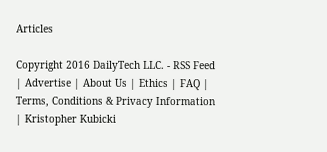Articles

Copyright 2016 DailyTech LLC. - RSS Feed | Advertise | About Us | Ethics | FAQ | Terms, Conditions & Privacy Information | Kristopher Kubicki